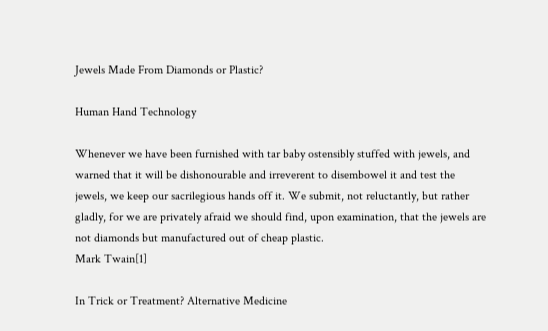Jewels Made From Diamonds or Plastic?

Human Hand Technology

Whenever we have been furnished with tar baby ostensibly stuffed with jewels, and warned that it will be dishonourable and irreverent to disembowel it and test the jewels, we keep our sacrilegious hands off it. We submit, not reluctantly, but rather gladly, for we are privately afraid we should find, upon examination, that the jewels are not diamonds but manufactured out of cheap plastic.
Mark Twain[1]

In Trick or Treatment? Alternative Medicine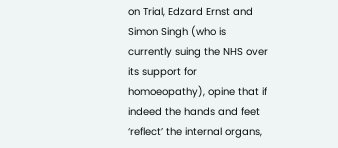on Trial, Edzard Ernst and Simon Singh (who is currently suing the NHS over its support for homoeopathy), opine that if indeed the hands and feet ‘reflect’ the internal organs,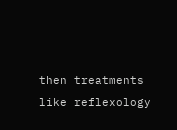then treatments like reflexology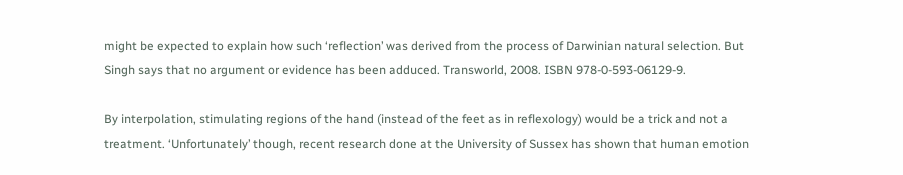might be expected to explain how such ‘reflection’ was derived from the process of Darwinian natural selection. But Singh says that no argument or evidence has been adduced. Transworld, 2008. ISBN 978-0-593-06129-9.

By interpolation, stimulating regions of the hand (instead of the feet as in reflexology) would be a trick and not a treatment. ‘Unfortunately’ though, recent research done at the University of Sussex has shown that human emotion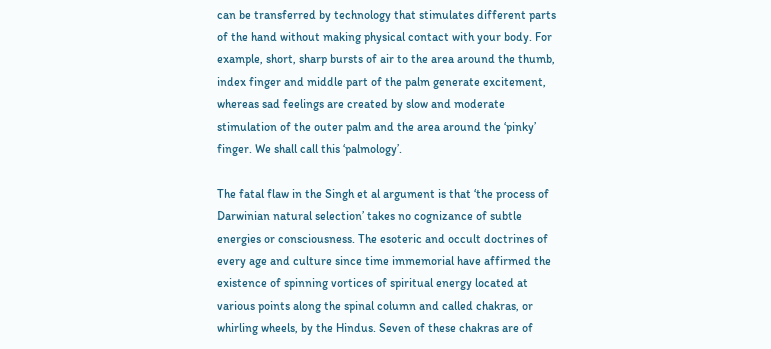can be transferred by technology that stimulates different parts of the hand without making physical contact with your body. For example, short, sharp bursts of air to the area around the thumb, index finger and middle part of the palm generate excitement, whereas sad feelings are created by slow and moderate stimulation of the outer palm and the area around the ‘pinky’ finger. We shall call this ‘palmology’.

The fatal flaw in the Singh et al argument is that ‘the process of Darwinian natural selection’ takes no cognizance of subtle energies or consciousness. The esoteric and occult doctrines of every age and culture since time immemorial have affirmed the existence of spinning vortices of spiritual energy located at various points along the spinal column and called chakras, or whirling wheels, by the Hindus. Seven of these chakras are of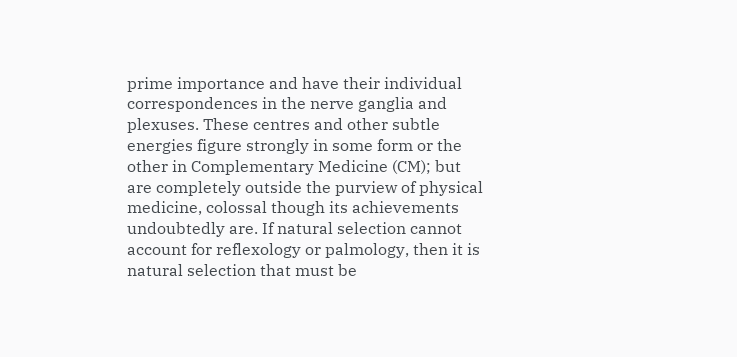prime importance and have their individual correspondences in the nerve ganglia and plexuses. These centres and other subtle energies figure strongly in some form or the other in Complementary Medicine (CM); but are completely outside the purview of physical medicine, colossal though its achievements undoubtedly are. If natural selection cannot account for reflexology or palmology, then it is natural selection that must be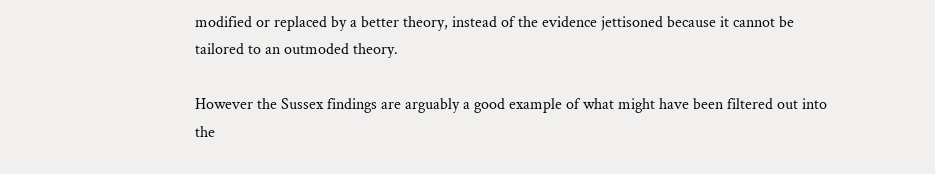modified or replaced by a better theory, instead of the evidence jettisoned because it cannot be tailored to an outmoded theory.

However the Sussex findings are arguably a good example of what might have been filtered out into the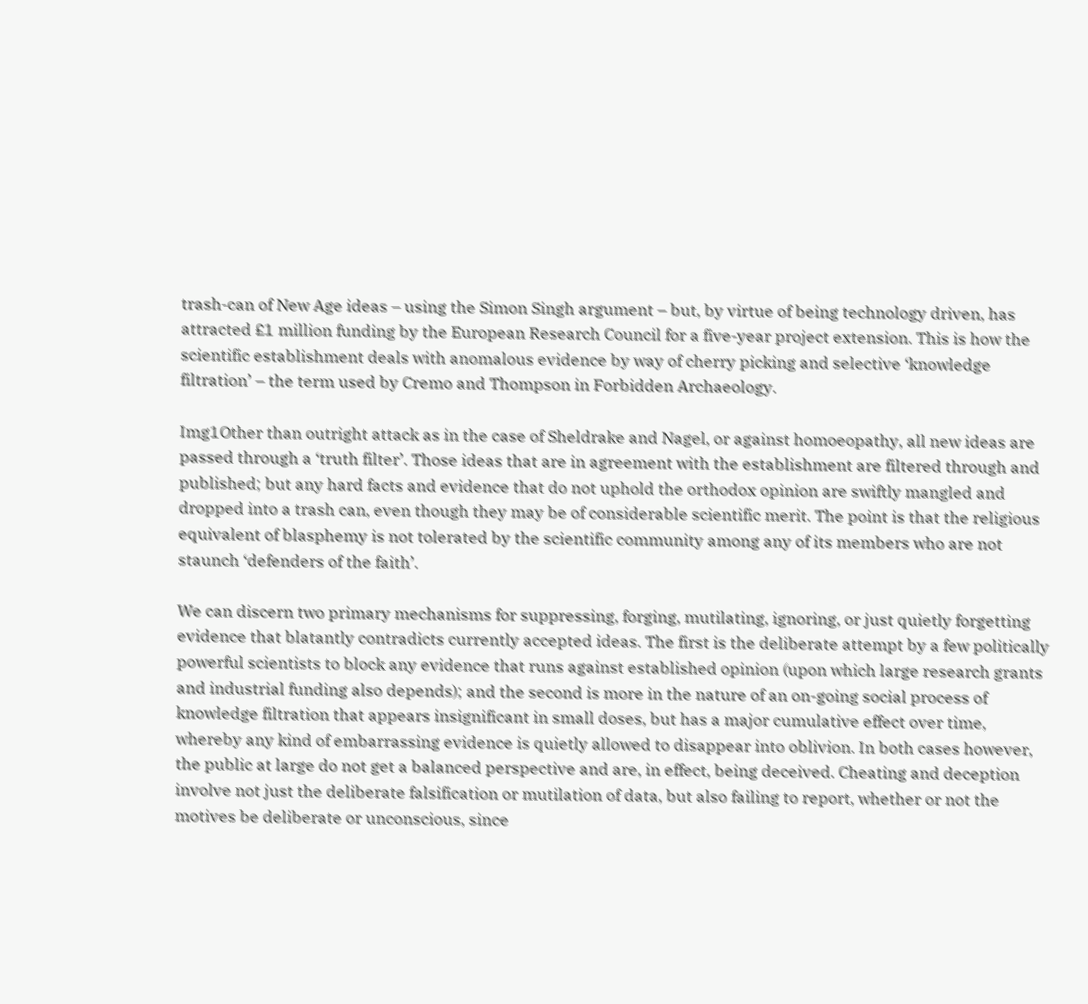trash-can of New Age ideas – using the Simon Singh argument – but, by virtue of being technology driven, has attracted £1 million funding by the European Research Council for a five-year project extension. This is how the scientific establishment deals with anomalous evidence by way of cherry picking and selective ‘knowledge filtration’ – the term used by Cremo and Thompson in Forbidden Archaeology.

Img1Other than outright attack as in the case of Sheldrake and Nagel, or against homoeopathy, all new ideas are passed through a ‘truth filter’. Those ideas that are in agreement with the establishment are filtered through and published; but any hard facts and evidence that do not uphold the orthodox opinion are swiftly mangled and dropped into a trash can, even though they may be of considerable scientific merit. The point is that the religious equivalent of blasphemy is not tolerated by the scientific community among any of its members who are not staunch ‘defenders of the faith’.

We can discern two primary mechanisms for suppressing, forging, mutilating, ignoring, or just quietly forgetting evidence that blatantly contradicts currently accepted ideas. The first is the deliberate attempt by a few politically powerful scientists to block any evidence that runs against established opinion (upon which large research grants and industrial funding also depends); and the second is more in the nature of an on-going social process of knowledge filtration that appears insignificant in small doses, but has a major cumulative effect over time, whereby any kind of embarrassing evidence is quietly allowed to disappear into oblivion. In both cases however, the public at large do not get a balanced perspective and are, in effect, being deceived. Cheating and deception involve not just the deliberate falsification or mutilation of data, but also failing to report, whether or not the motives be deliberate or unconscious, since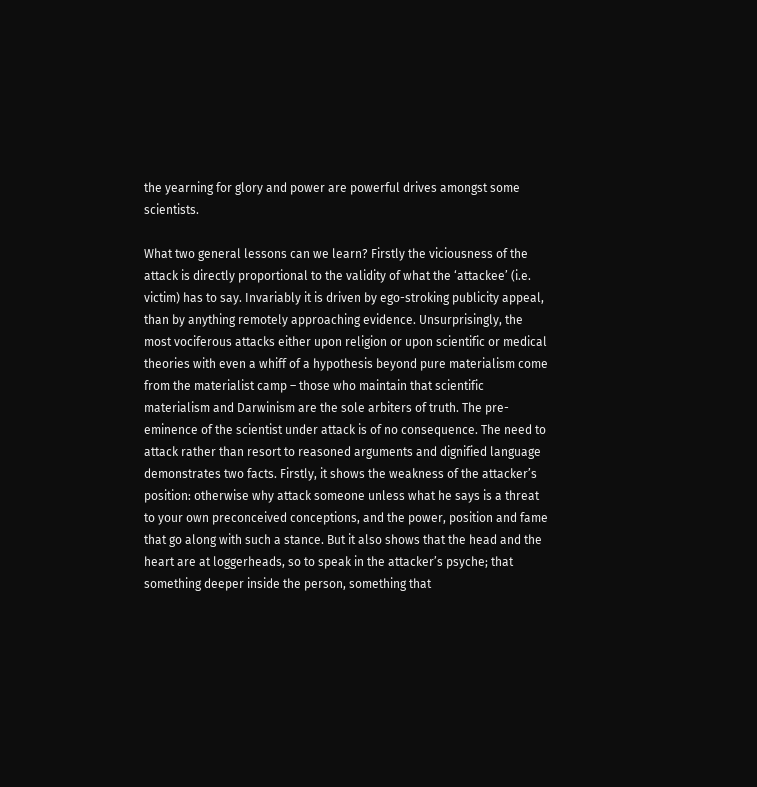the yearning for glory and power are powerful drives amongst some scientists.

What two general lessons can we learn? Firstly the viciousness of the attack is directly proportional to the validity of what the ‘attackee’ (i.e. victim) has to say. Invariably it is driven by ego-stroking publicity appeal, than by anything remotely approaching evidence. Unsurprisingly, the most vociferous attacks either upon religion or upon scientific or medical theories with even a whiff of a hypothesis beyond pure materialism come from the materialist camp – those who maintain that scientific materialism and Darwinism are the sole arbiters of truth. The pre-eminence of the scientist under attack is of no consequence. The need to attack rather than resort to reasoned arguments and dignified language demonstrates two facts. Firstly, it shows the weakness of the attacker’s position: otherwise why attack someone unless what he says is a threat to your own preconceived conceptions, and the power, position and fame that go along with such a stance. But it also shows that the head and the heart are at loggerheads, so to speak in the attacker’s psyche; that something deeper inside the person, something that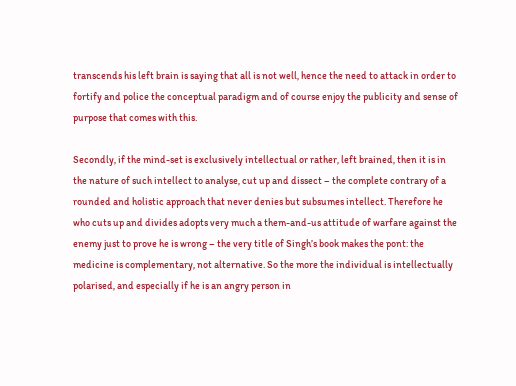transcends his left brain is saying that all is not well, hence the need to attack in order to fortify and police the conceptual paradigm and of course enjoy the publicity and sense of purpose that comes with this.

Secondly, if the mind-set is exclusively intellectual or rather, left brained, then it is in the nature of such intellect to analyse, cut up and dissect – the complete contrary of a rounded and holistic approach that never denies but subsumes intellect. Therefore he who cuts up and divides adopts very much a them-and-us attitude of warfare against the enemy just to prove he is wrong – the very title of Singh’s book makes the pont: the medicine is complementary, not alternative. So the more the individual is intellectually polarised, and especially if he is an angry person in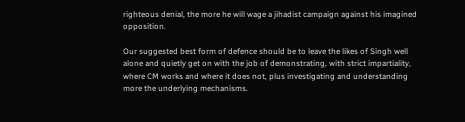righteous denial, the more he will wage a jihadist campaign against his imagined opposition.

Our suggested best form of defence should be to leave the likes of Singh well alone and quietly get on with the job of demonstrating, with strict impartiality, where CM works and where it does not, plus investigating and understanding more the underlying mechanisms.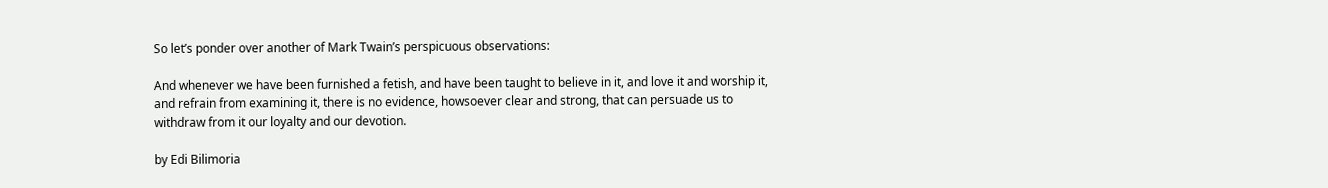So let’s ponder over another of Mark Twain’s perspicuous observations:

And whenever we have been furnished a fetish, and have been taught to believe in it, and love it and worship it, and refrain from examining it, there is no evidence, howsoever clear and strong, that can persuade us to withdraw from it our loyalty and our devotion.

by Edi Bilimoria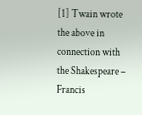[1] Twain wrote the above in connection with the Shakespeare – Francis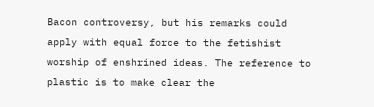Bacon controversy, but his remarks could apply with equal force to the fetishist worship of enshrined ideas. The reference to plastic is to make clear the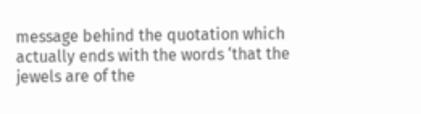message behind the quotation which actually ends with the words ‘that the jewels are of the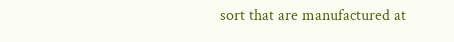sort that are manufactured at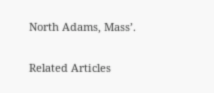North Adams, Mass’.

Related Articles